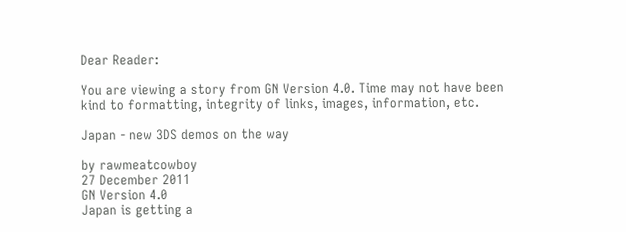Dear Reader:

You are viewing a story from GN Version 4.0. Time may not have been kind to formatting, integrity of links, images, information, etc.

Japan - new 3DS demos on the way

by rawmeatcowboy
27 December 2011
GN Version 4.0
Japan is getting a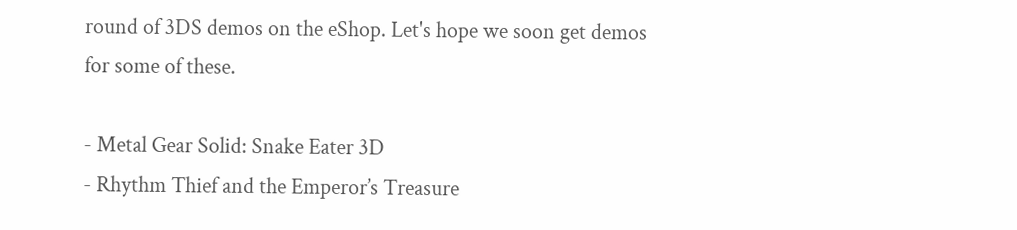round of 3DS demos on the eShop. Let's hope we soon get demos for some of these.

- Metal Gear Solid: Snake Eater 3D
- Rhythm Thief and the Emperor’s Treasure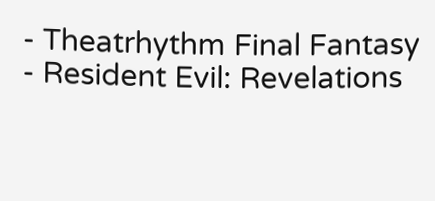- Theatrhythm Final Fantasy
- Resident Evil: Revelations